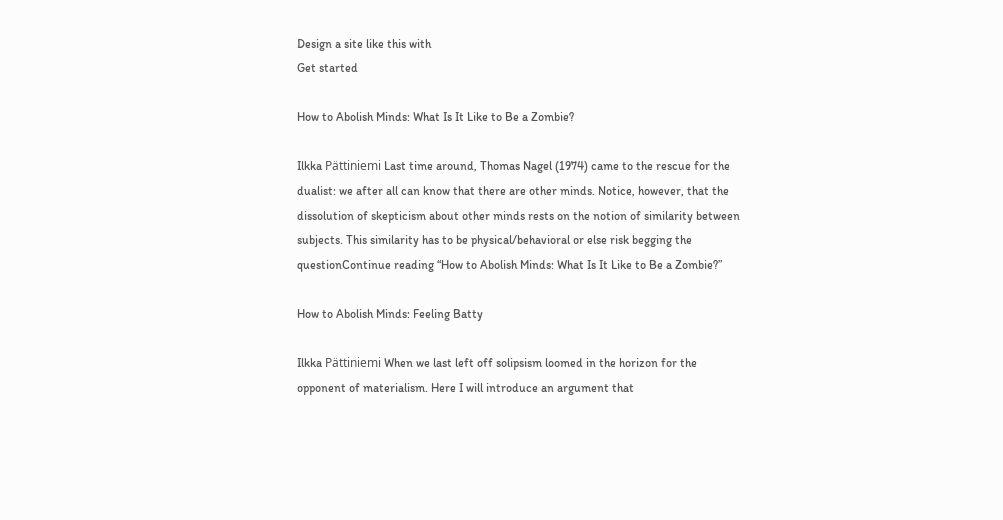Design a site like this with
Get started

How to Abolish Minds: What Is It Like to Be a Zombie?

Ilkka Pättiniemi Last time around, Thomas Nagel (1974) came to the rescue for the dualist: we after all can know that there are other minds. Notice, however, that the dissolution of skepticism about other minds rests on the notion of similarity between subjects. This similarity has to be physical/behavioral or else risk begging the questionContinue reading “How to Abolish Minds: What Is It Like to Be a Zombie?”

How to Abolish Minds: Feeling Batty

Ilkka Pättiniemi When we last left off solipsism loomed in the horizon for the opponent of materialism. Here I will introduce an argument that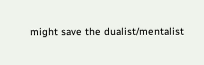might save the dualist/mentalist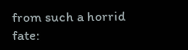from such a horrid fate: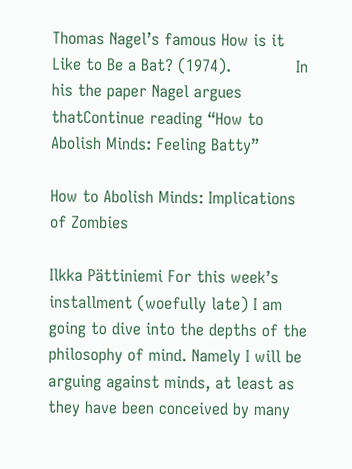Thomas Nagel’s famous How is it Like to Be a Bat? (1974).             In his the paper Nagel argues thatContinue reading “How to Abolish Minds: Feeling Batty”

How to Abolish Minds: Implications of Zombies

Ilkka Pättiniemi For this week’s installment (woefully late) I am going to dive into the depths of the philosophy of mind. Namely I will be arguing against minds, at least as they have been conceived by many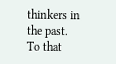thinkers in the past. To that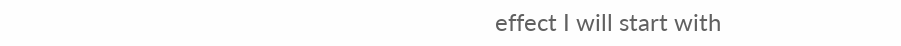effect I will start with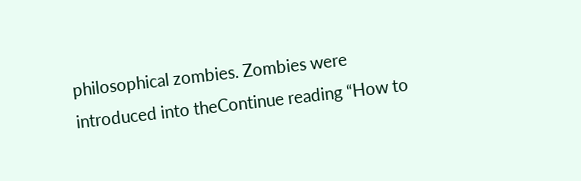philosophical zombies. Zombies were introduced into theContinue reading “How to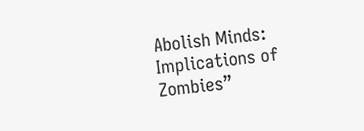Abolish Minds: Implications of Zombies”